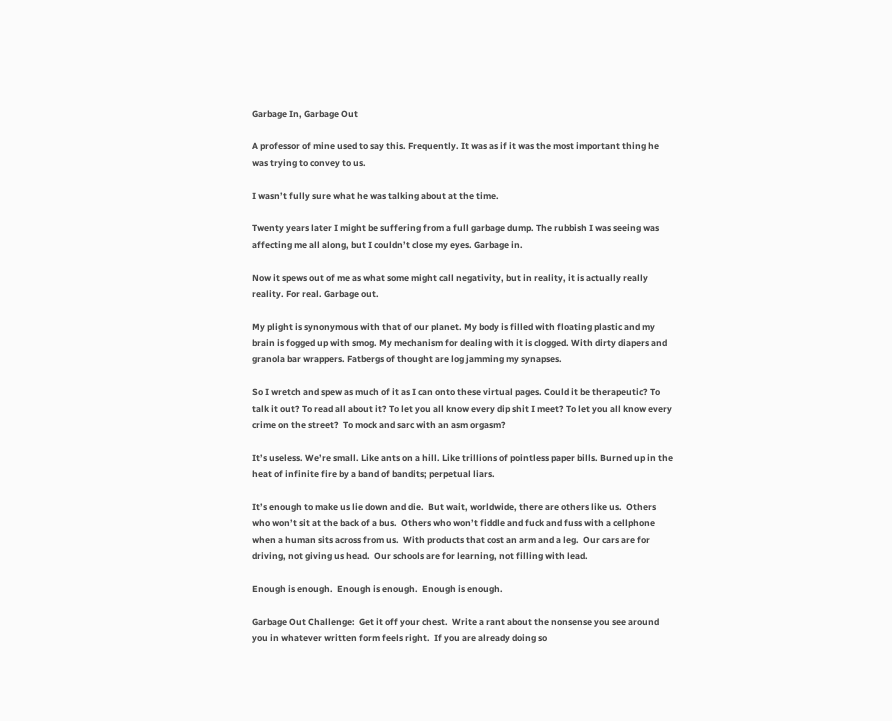Garbage In, Garbage Out

A professor of mine used to say this. Frequently. It was as if it was the most important thing he was trying to convey to us.

I wasn’t fully sure what he was talking about at the time.

Twenty years later I might be suffering from a full garbage dump. The rubbish I was seeing was affecting me all along, but I couldn’t close my eyes. Garbage in.

Now it spews out of me as what some might call negativity, but in reality, it is actually really reality. For real. Garbage out.

My plight is synonymous with that of our planet. My body is filled with floating plastic and my brain is fogged up with smog. My mechanism for dealing with it is clogged. With dirty diapers and granola bar wrappers. Fatbergs of thought are log jamming my synapses.

So I wretch and spew as much of it as I can onto these virtual pages. Could it be therapeutic? To talk it out? To read all about it? To let you all know every dip shit I meet? To let you all know every crime on the street?  To mock and sarc with an asm orgasm?

It’s useless. We’re small. Like ants on a hill. Like trillions of pointless paper bills. Burned up in the heat of infinite fire by a band of bandits; perpetual liars.

It’s enough to make us lie down and die.  But wait, worldwide, there are others like us.  Others who won’t sit at the back of a bus.  Others who won’t fiddle and fuck and fuss with a cellphone when a human sits across from us.  With products that cost an arm and a leg.  Our cars are for driving, not giving us head.  Our schools are for learning, not filling with lead.

Enough is enough.  Enough is enough.  Enough is enough.

Garbage Out Challenge:  Get it off your chest.  Write a rant about the nonsense you see around you in whatever written form feels right.  If you are already doing so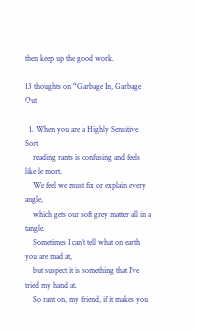then keep up the good work.

13 thoughts on “Garbage In, Garbage Out

  1. When you are a Highly Sensitive Sort
    reading rants is confusing and feels like le mort.
    We feel we must fix or explain every angle,
    which gets our soft grey matter all in a tangle.
    Sometimes I can’t tell what on earth you are mad at,
    but suspect it is something that I’ve tried my hand at.
    So rant on, my friend, if it makes you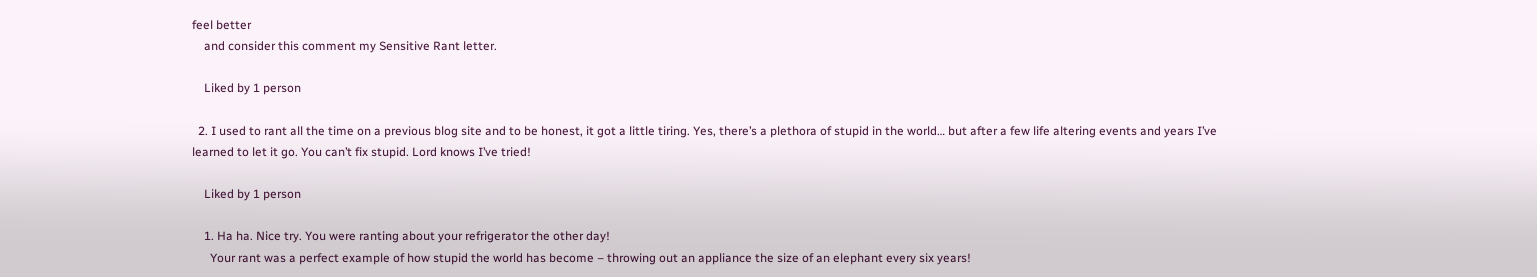feel better
    and consider this comment my Sensitive Rant letter.

    Liked by 1 person

  2. I used to rant all the time on a previous blog site and to be honest, it got a little tiring. Yes, there’s a plethora of stupid in the world… but after a few life altering events and years I’ve learned to let it go. You can’t fix stupid. Lord knows I’ve tried!

    Liked by 1 person

    1. Ha ha. Nice try. You were ranting about your refrigerator the other day!
      Your rant was a perfect example of how stupid the world has become – throwing out an appliance the size of an elephant every six years!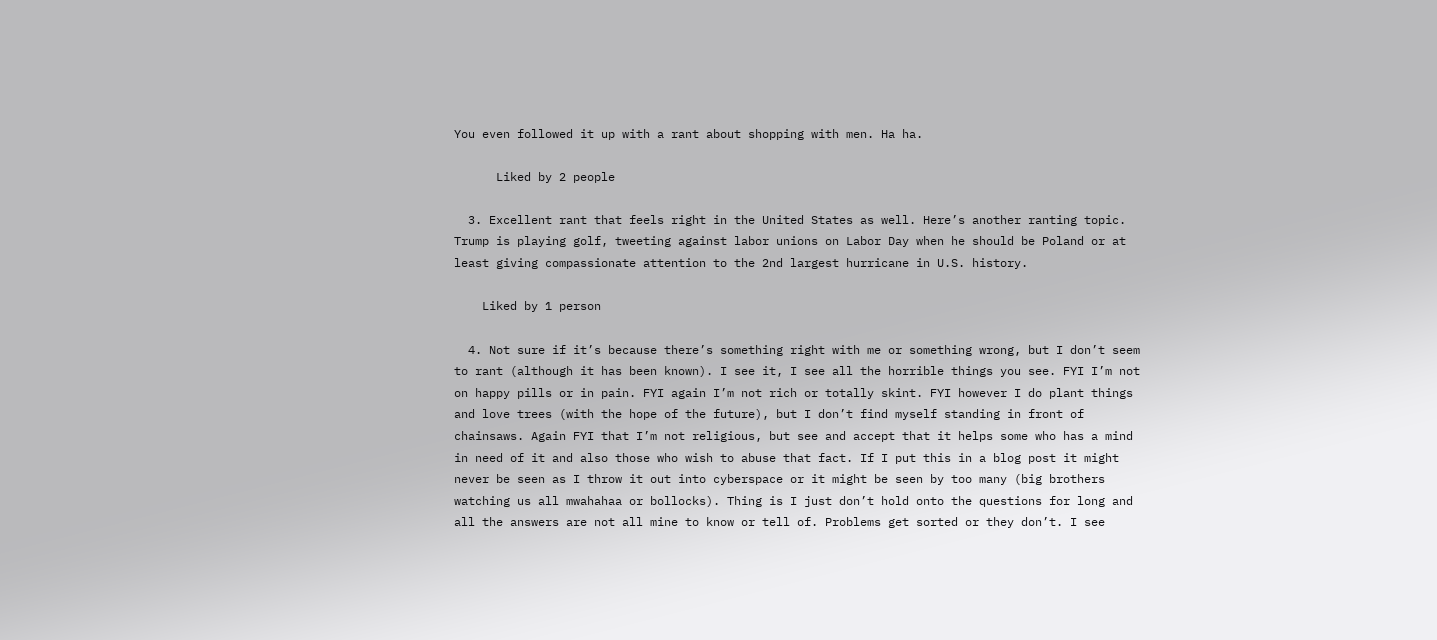You even followed it up with a rant about shopping with men. Ha ha.

      Liked by 2 people

  3. Excellent rant that feels right in the United States as well. Here’s another ranting topic. Trump is playing golf, tweeting against labor unions on Labor Day when he should be Poland or at least giving compassionate attention to the 2nd largest hurricane in U.S. history.

    Liked by 1 person

  4. Not sure if it’s because there’s something right with me or something wrong, but I don’t seem to rant (although it has been known). I see it, I see all the horrible things you see. FYI I’m not on happy pills or in pain. FYI again I’m not rich or totally skint. FYI however I do plant things and love trees (with the hope of the future), but I don’t find myself standing in front of chainsaws. Again FYI that I’m not religious, but see and accept that it helps some who has a mind in need of it and also those who wish to abuse that fact. If I put this in a blog post it might never be seen as I throw it out into cyberspace or it might be seen by too many (big brothers watching us all mwahahaa or bollocks). Thing is I just don’t hold onto the questions for long and all the answers are not all mine to know or tell of. Problems get sorted or they don’t. I see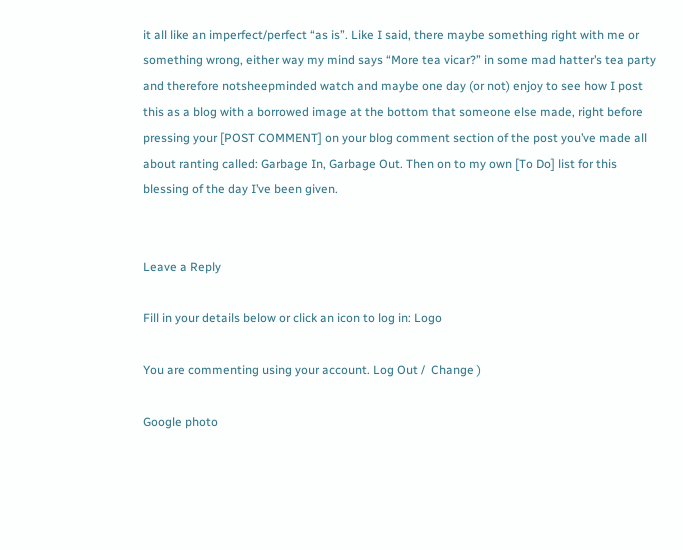it all like an imperfect/perfect “as is”. Like I said, there maybe something right with me or something wrong, either way my mind says “More tea vicar?” in some mad hatter’s tea party and therefore notsheepminded watch and maybe one day (or not) enjoy to see how I post this as a blog with a borrowed image at the bottom that someone else made, right before pressing your [POST COMMENT] on your blog comment section of the post you’ve made all about ranting called: Garbage In, Garbage Out. Then on to my own [To Do] list for this blessing of the day I’ve been given.


Leave a Reply

Fill in your details below or click an icon to log in: Logo

You are commenting using your account. Log Out /  Change )

Google photo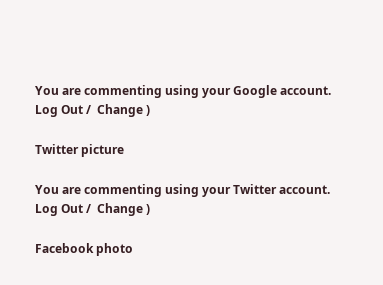You are commenting using your Google account. Log Out /  Change )

Twitter picture

You are commenting using your Twitter account. Log Out /  Change )

Facebook photo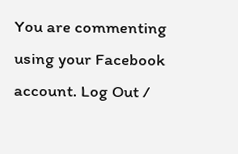You are commenting using your Facebook account. Log Out /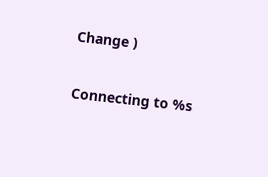Change )

Connecting to %s